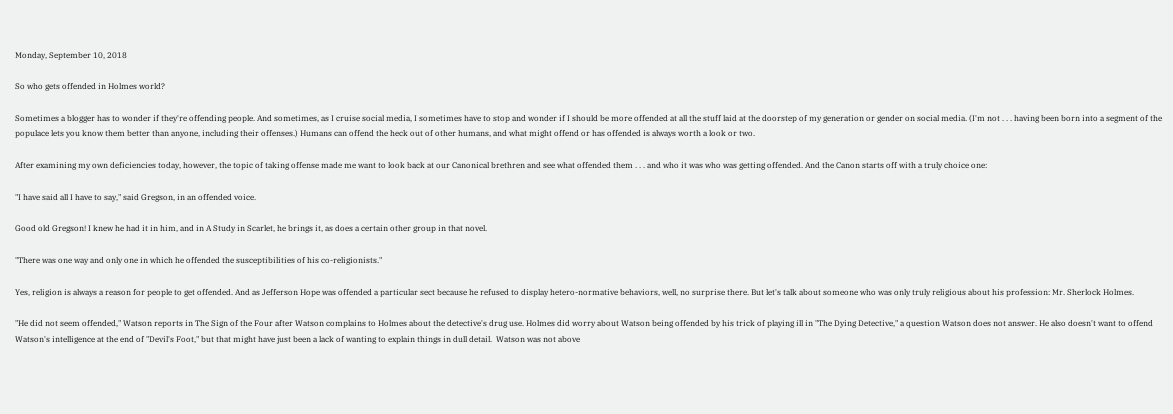Monday, September 10, 2018

So who gets offended in Holmes world?

Sometimes a blogger has to wonder if they're offending people. And sometimes, as I cruise social media, I sometimes have to stop and wonder if I should be more offended at all the stuff laid at the doorstep of my generation or gender on social media. (I'm not . . . having been born into a segment of the populace lets you know them better than anyone, including their offenses.) Humans can offend the heck out of other humans, and what might offend or has offended is always worth a look or two.

After examining my own deficiencies today, however, the topic of taking offense made me want to look back at our Canonical brethren and see what offended them . . . and who it was who was getting offended. And the Canon starts off with a truly choice one:

"I have said all I have to say," said Gregson, in an offended voice.

Good old Gregson! I knew he had it in him, and in A Study in Scarlet, he brings it, as does a certain other group in that novel.

"There was one way and only one in which he offended the susceptibilities of his co-religionists."

Yes, religion is always a reason for people to get offended. And as Jefferson Hope was offended a particular sect because he refused to display hetero-normative behaviors, well, no surprise there. But let's talk about someone who was only truly religious about his profession: Mr. Sherlock Holmes.

"He did not seem offended," Watson reports in The Sign of the Four after Watson complains to Holmes about the detective's drug use. Holmes did worry about Watson being offended by his trick of playing ill in "The Dying Detective," a question Watson does not answer. He also doesn't want to offend Watson's intelligence at the end of "Devil's Foot," but that might have just been a lack of wanting to explain things in dull detail.  Watson was not above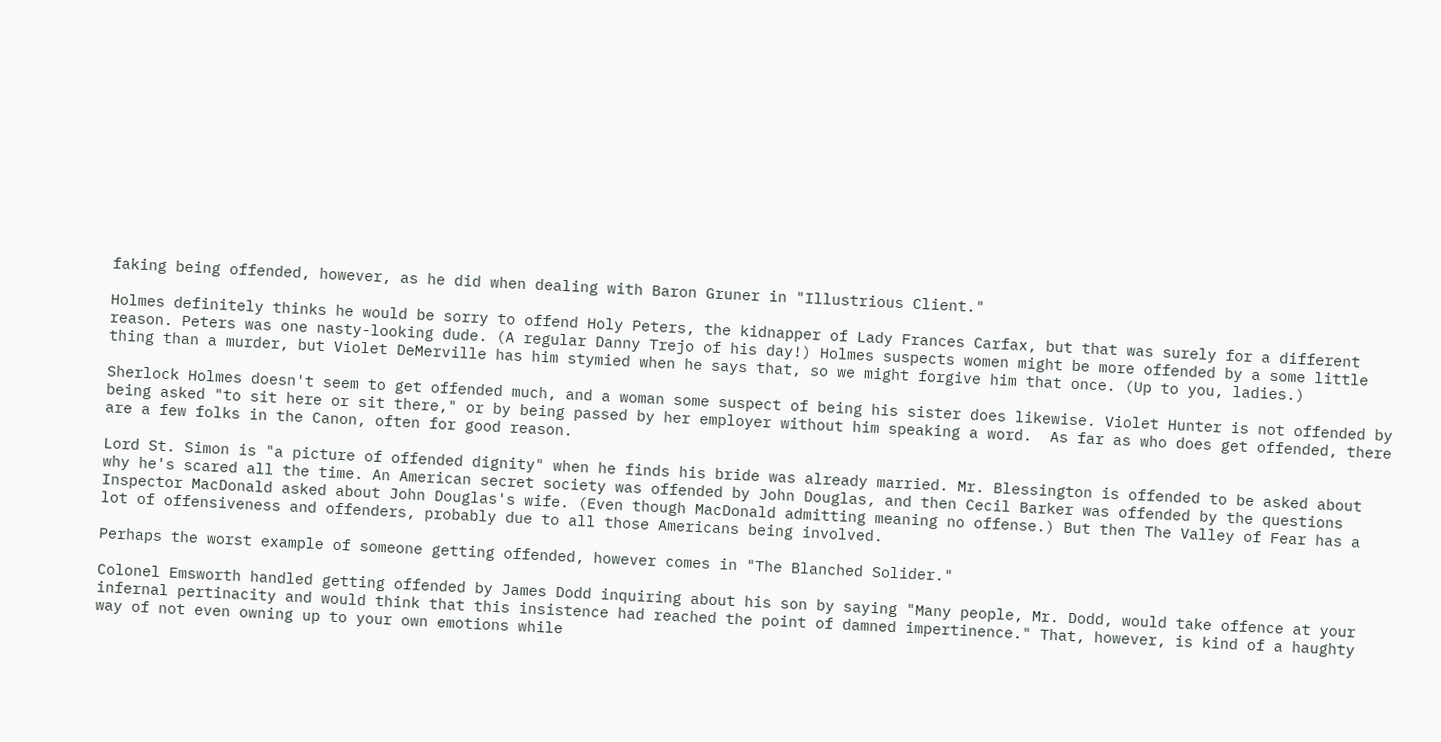faking being offended, however, as he did when dealing with Baron Gruner in "Illustrious Client."

Holmes definitely thinks he would be sorry to offend Holy Peters, the kidnapper of Lady Frances Carfax, but that was surely for a different reason. Peters was one nasty-looking dude. (A regular Danny Trejo of his day!) Holmes suspects women might be more offended by a some little thing than a murder, but Violet DeMerville has him stymied when he says that, so we might forgive him that once. (Up to you, ladies.)

Sherlock Holmes doesn't seem to get offended much, and a woman some suspect of being his sister does likewise. Violet Hunter is not offended by being asked "to sit here or sit there," or by being passed by her employer without him speaking a word.  As far as who does get offended, there are a few folks in the Canon, often for good reason.

Lord St. Simon is "a picture of offended dignity" when he finds his bride was already married. Mr. Blessington is offended to be asked about why he's scared all the time. An American secret society was offended by John Douglas, and then Cecil Barker was offended by the questions Inspector MacDonald asked about John Douglas's wife. (Even though MacDonald admitting meaning no offense.) But then The Valley of Fear has a lot of offensiveness and offenders, probably due to all those Americans being involved.

Perhaps the worst example of someone getting offended, however comes in "The Blanched Solider."

Colonel Emsworth handled getting offended by James Dodd inquiring about his son by saying "Many people, Mr. Dodd, would take offence at your infernal pertinacity and would think that this insistence had reached the point of damned impertinence." That, however, is kind of a haughty way of not even owning up to your own emotions while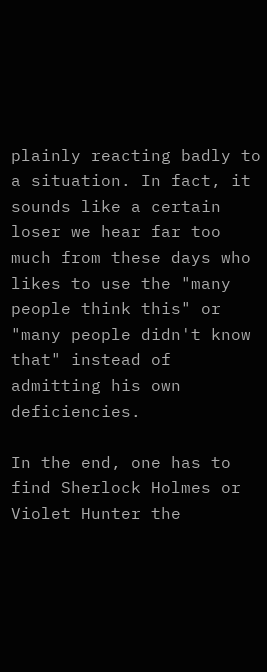plainly reacting badly to a situation. In fact, it sounds like a certain loser we hear far too much from these days who likes to use the "many people think this" or "many people didn't know that" instead of admitting his own deficiencies.

In the end, one has to find Sherlock Holmes or Violet Hunter the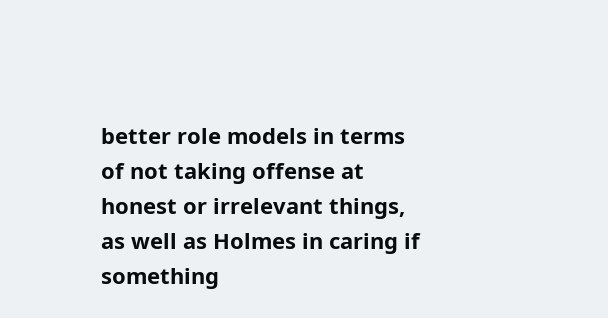better role models in terms of not taking offense at honest or irrelevant things, as well as Holmes in caring if something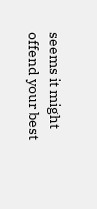seems it might offend your best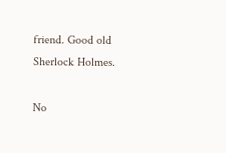friend. Good old Sherlock Holmes.

No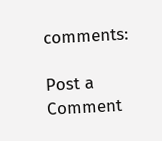comments:

Post a Comment